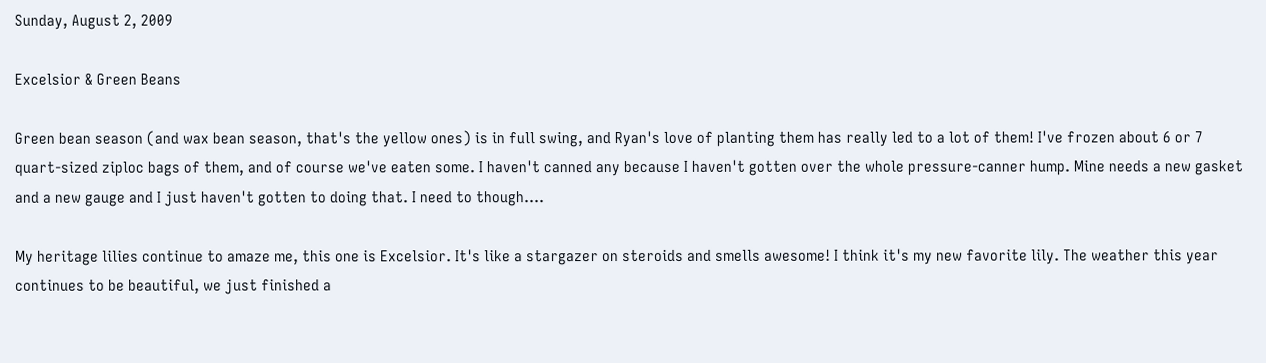Sunday, August 2, 2009

Excelsior & Green Beans

Green bean season (and wax bean season, that's the yellow ones) is in full swing, and Ryan's love of planting them has really led to a lot of them! I've frozen about 6 or 7 quart-sized ziploc bags of them, and of course we've eaten some. I haven't canned any because I haven't gotten over the whole pressure-canner hump. Mine needs a new gasket and a new gauge and I just haven't gotten to doing that. I need to though....

My heritage lilies continue to amaze me, this one is Excelsior. It's like a stargazer on steroids and smells awesome! I think it's my new favorite lily. The weather this year continues to be beautiful, we just finished a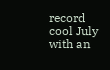record cool July with an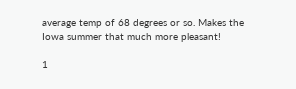average temp of 68 degrees or so. Makes the Iowa summer that much more pleasant!

1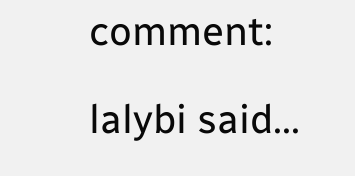comment:

lalybi said...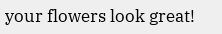your flowers look great!